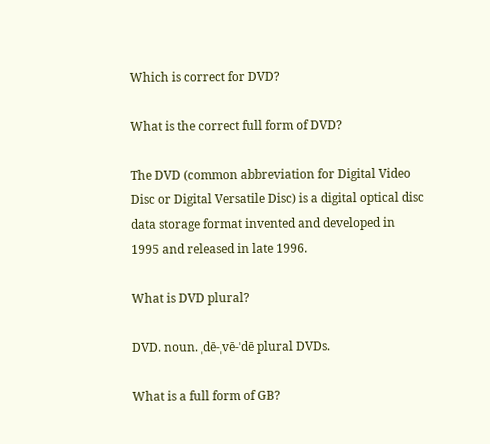Which is correct for DVD?

What is the correct full form of DVD?

The DVD (common abbreviation for Digital Video Disc or Digital Versatile Disc) is a digital optical disc data storage format invented and developed in 1995 and released in late 1996.

What is DVD plural?

DVD. noun. ˌdē-ˌvē-ˈdē plural DVDs.

What is a full form of GB?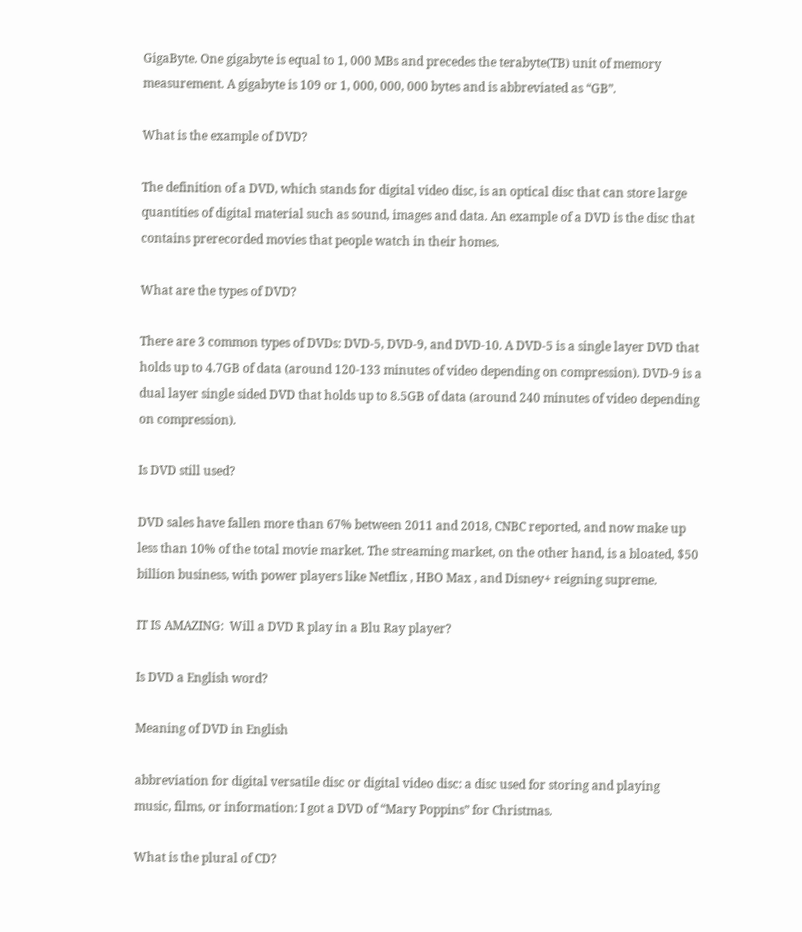GigaByte. One gigabyte is equal to 1, 000 MBs and precedes the terabyte(TB) unit of memory measurement. A gigabyte is 109 or 1, 000, 000, 000 bytes and is abbreviated as “GB”.

What is the example of DVD?

The definition of a DVD, which stands for digital video disc, is an optical disc that can store large quantities of digital material such as sound, images and data. An example of a DVD is the disc that contains prerecorded movies that people watch in their homes.

What are the types of DVD?

There are 3 common types of DVDs: DVD-5, DVD-9, and DVD-10. A DVD-5 is a single layer DVD that holds up to 4.7GB of data (around 120-133 minutes of video depending on compression). DVD-9 is a dual layer single sided DVD that holds up to 8.5GB of data (around 240 minutes of video depending on compression).

Is DVD still used?

DVD sales have fallen more than 67% between 2011 and 2018, CNBC reported, and now make up less than 10% of the total movie market. The streaming market, on the other hand, is a bloated, $50 billion business, with power players like Netflix , HBO Max , and Disney+ reigning supreme.

IT IS AMAZING:  Will a DVD R play in a Blu Ray player?

Is DVD a English word?

Meaning of DVD in English

abbreviation for digital versatile disc or digital video disc: a disc used for storing and playing music, films, or information: I got a DVD of “Mary Poppins” for Christmas.

What is the plural of CD?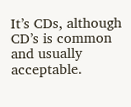It’s CDs, although CD’s is common and usually acceptable.